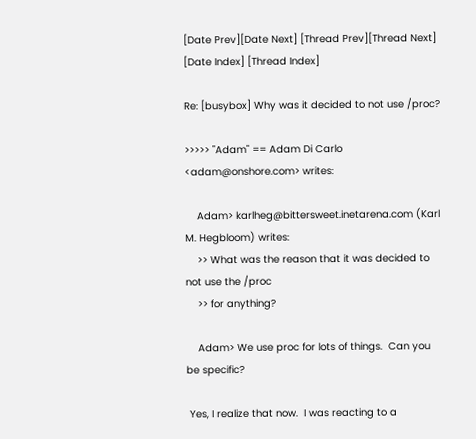[Date Prev][Date Next] [Thread Prev][Thread Next] [Date Index] [Thread Index]

Re: [busybox] Why was it decided to not use /proc?

>>>>> "Adam" == Adam Di Carlo <adam@onshore.com> writes:

    Adam> karlheg@bittersweet.inetarena.com (Karl M. Hegbloom) writes:
    >> What was the reason that it was decided to not use the /proc
    >> for anything?

    Adam> We use proc for lots of things.  Can you be specific?

 Yes, I realize that now.  I was reacting to a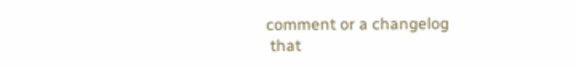comment or a changelog
 that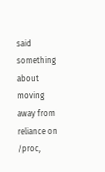said something about moving away from reliance on /proc,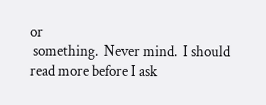or
 something.  Never mind.  I should read more before I ask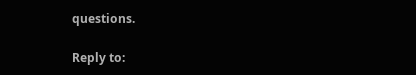questions.

Reply to: